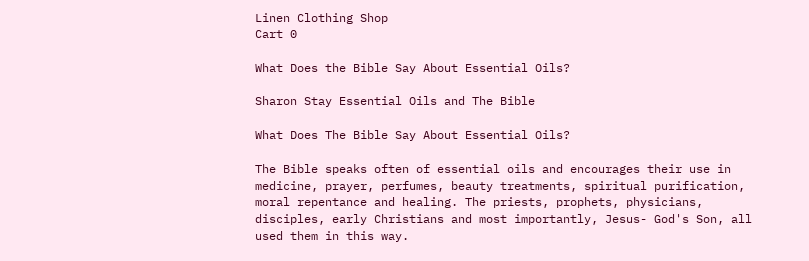Linen Clothing Shop
Cart 0

What Does the Bible Say About Essential Oils?

Sharon Stay Essential Oils and The Bible

What Does The Bible Say About Essential Oils?

The Bible speaks often of essential oils and encourages their use in medicine, prayer, perfumes, beauty treatments, spiritual purification, moral repentance and healing. The priests, prophets, physicians, disciples, early Christians and most importantly, Jesus- God's Son, all used them in this way.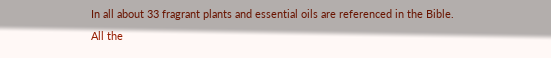In all about 33 fragrant plants and essential oils are referenced in the Bible. All the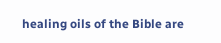healing oils of the Bible are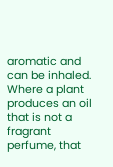aromatic and can be inhaled. Where a plant produces an oil that is not a fragrant perfume, that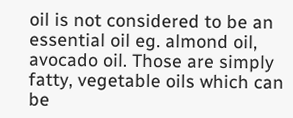oil is not considered to be an essential oil eg. almond oil, avocado oil. Those are simply fatty, vegetable oils which can be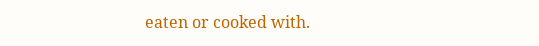eaten or cooked with.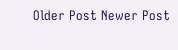Older Post Newer Post